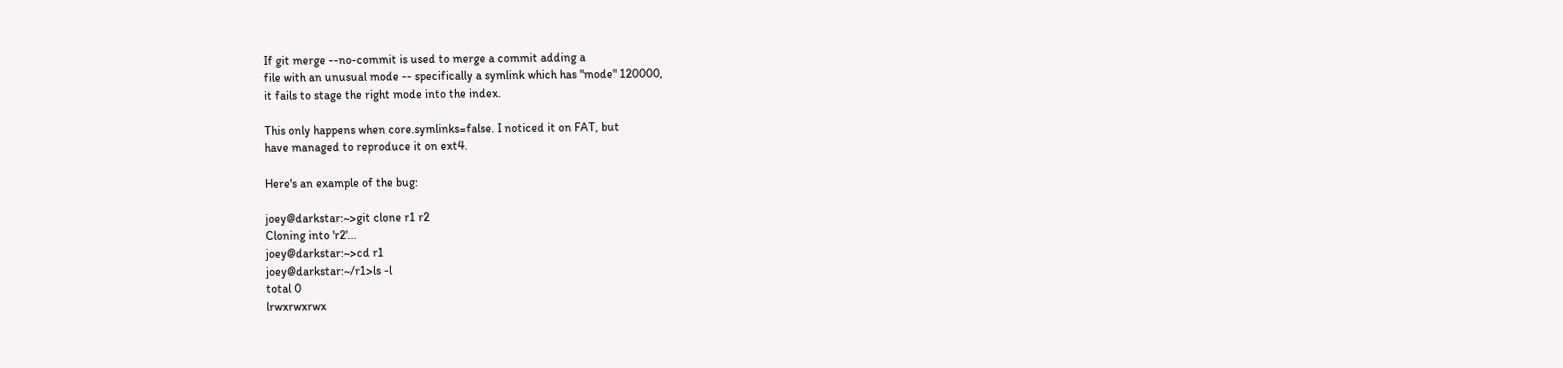If git merge --no-commit is used to merge a commit adding a
file with an unusual mode -- specifically a symlink which has "mode" 120000,
it fails to stage the right mode into the index.

This only happens when core.symlinks=false. I noticed it on FAT, but
have managed to reproduce it on ext4.

Here's an example of the bug:

joey@darkstar:~>git clone r1 r2
Cloning into 'r2'...
joey@darkstar:~>cd r1
joey@darkstar:~/r1>ls -l
total 0
lrwxrwxrwx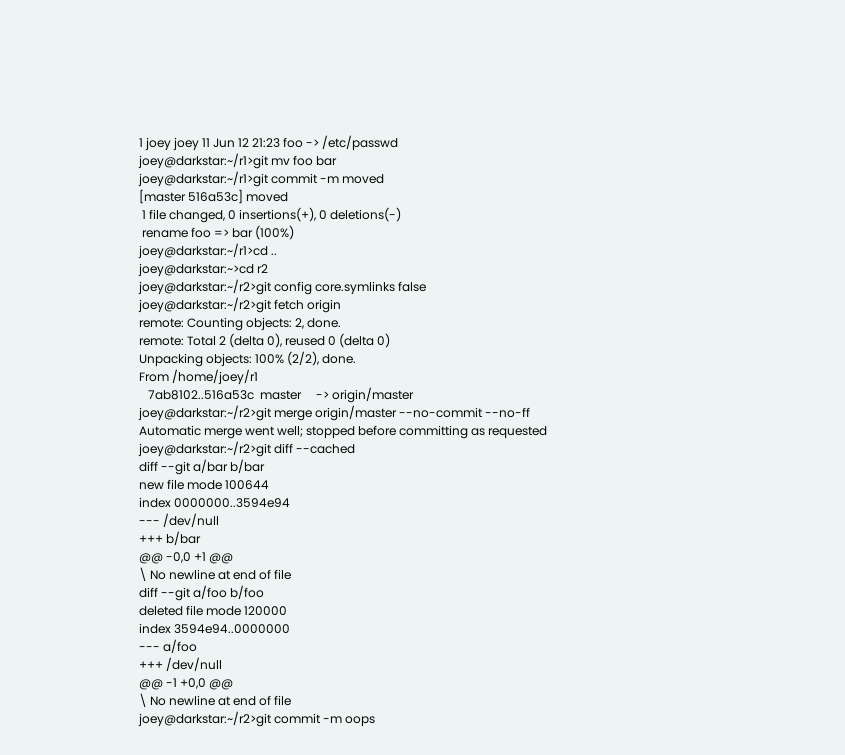1 joey joey 11 Jun 12 21:23 foo -> /etc/passwd
joey@darkstar:~/r1>git mv foo bar
joey@darkstar:~/r1>git commit -m moved
[master 516a53c] moved
 1 file changed, 0 insertions(+), 0 deletions(-)
 rename foo => bar (100%)
joey@darkstar:~/r1>cd ..
joey@darkstar:~>cd r2
joey@darkstar:~/r2>git config core.symlinks false
joey@darkstar:~/r2>git fetch origin
remote: Counting objects: 2, done.
remote: Total 2 (delta 0), reused 0 (delta 0)
Unpacking objects: 100% (2/2), done.
From /home/joey/r1
   7ab8102..516a53c  master     -> origin/master
joey@darkstar:~/r2>git merge origin/master --no-commit --no-ff
Automatic merge went well; stopped before committing as requested
joey@darkstar:~/r2>git diff --cached
diff --git a/bar b/bar
new file mode 100644
index 0000000..3594e94
--- /dev/null
+++ b/bar
@@ -0,0 +1 @@
\ No newline at end of file
diff --git a/foo b/foo
deleted file mode 120000
index 3594e94..0000000
--- a/foo
+++ /dev/null
@@ -1 +0,0 @@
\ No newline at end of file
joey@darkstar:~/r2>git commit -m oops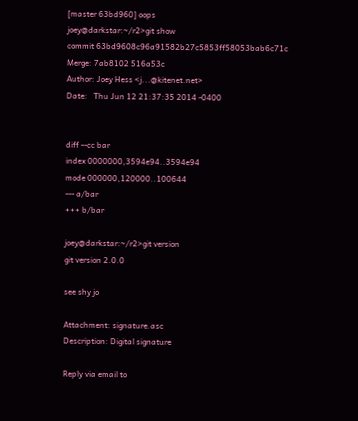[master 63bd960] oops
joey@darkstar:~/r2>git show
commit 63bd9608c96a91582b27c5853ff58053bab6c71c
Merge: 7ab8102 516a53c
Author: Joey Hess <j...@kitenet.net>
Date:   Thu Jun 12 21:37:35 2014 -0400


diff --cc bar
index 0000000,3594e94..3594e94
mode 000000,120000..100644
--- a/bar
+++ b/bar

joey@darkstar:~/r2>git version
git version 2.0.0

see shy jo

Attachment: signature.asc
Description: Digital signature

Reply via email to